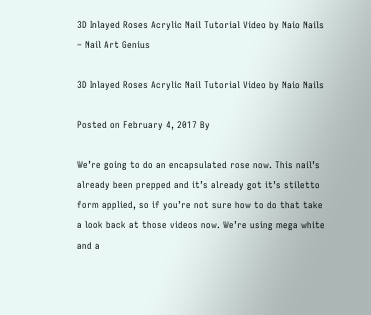3D Inlayed Roses Acrylic Nail Tutorial Video by Naio Nails – Nail Art Genius

3D Inlayed Roses Acrylic Nail Tutorial Video by Naio Nails

Posted on February 4, 2017 By

We’re going to do an encapsulated rose now. This nail’s already been prepped and it’s already got it’s stiletto form applied, so if you’re not sure how to do that take a look back at those videos now. We’re using mega white and a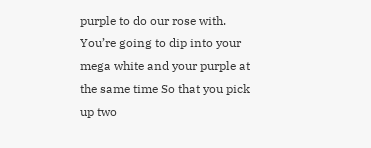purple to do our rose with. You’re going to dip into your mega white and your purple at the same time So that you pick up two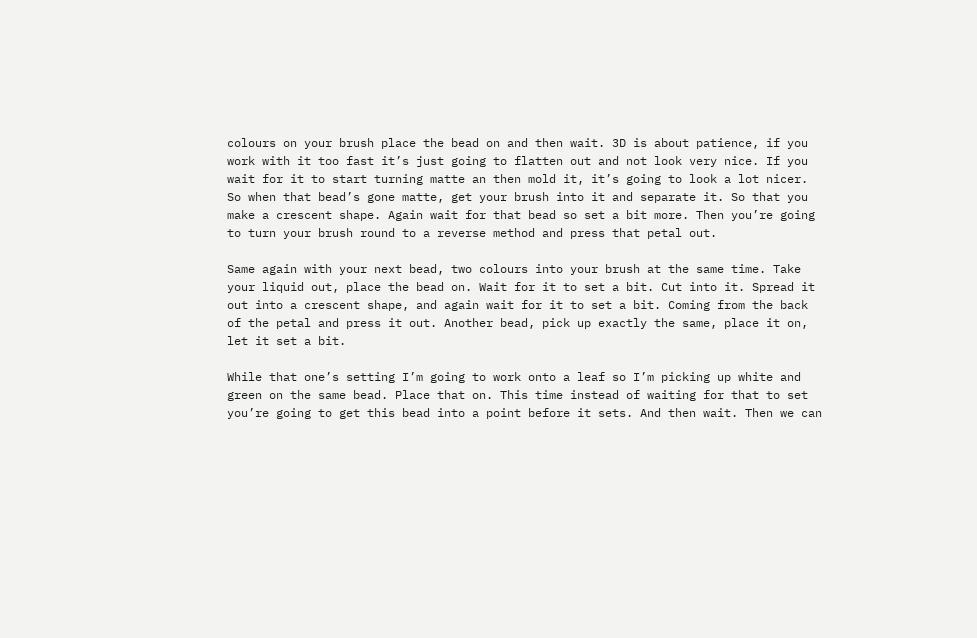colours on your brush place the bead on and then wait. 3D is about patience, if you work with it too fast it’s just going to flatten out and not look very nice. If you wait for it to start turning matte an then mold it, it’s going to look a lot nicer. So when that bead’s gone matte, get your brush into it and separate it. So that you make a crescent shape. Again wait for that bead so set a bit more. Then you’re going to turn your brush round to a reverse method and press that petal out.

Same again with your next bead, two colours into your brush at the same time. Take your liquid out, place the bead on. Wait for it to set a bit. Cut into it. Spread it out into a crescent shape, and again wait for it to set a bit. Coming from the back of the petal and press it out. Another bead, pick up exactly the same, place it on, let it set a bit.

While that one’s setting I’m going to work onto a leaf so I’m picking up white and green on the same bead. Place that on. This time instead of waiting for that to set you’re going to get this bead into a point before it sets. And then wait. Then we can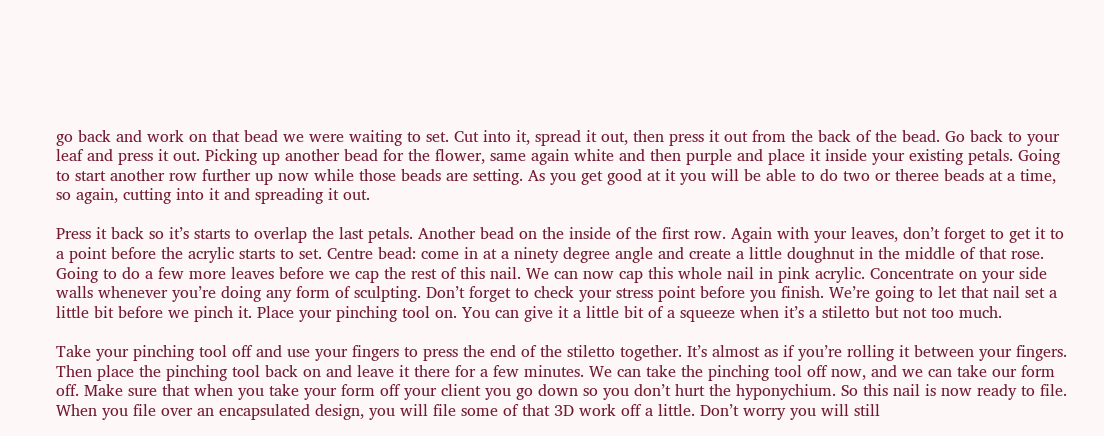go back and work on that bead we were waiting to set. Cut into it, spread it out, then press it out from the back of the bead. Go back to your leaf and press it out. Picking up another bead for the flower, same again white and then purple and place it inside your existing petals. Going to start another row further up now while those beads are setting. As you get good at it you will be able to do two or theree beads at a time, so again, cutting into it and spreading it out.

Press it back so it’s starts to overlap the last petals. Another bead on the inside of the first row. Again with your leaves, don’t forget to get it to a point before the acrylic starts to set. Centre bead: come in at a ninety degree angle and create a little doughnut in the middle of that rose. Going to do a few more leaves before we cap the rest of this nail. We can now cap this whole nail in pink acrylic. Concentrate on your side walls whenever you’re doing any form of sculpting. Don’t forget to check your stress point before you finish. We’re going to let that nail set a little bit before we pinch it. Place your pinching tool on. You can give it a little bit of a squeeze when it’s a stiletto but not too much.

Take your pinching tool off and use your fingers to press the end of the stiletto together. It’s almost as if you’re rolling it between your fingers. Then place the pinching tool back on and leave it there for a few minutes. We can take the pinching tool off now, and we can take our form off. Make sure that when you take your form off your client you go down so you don’t hurt the hyponychium. So this nail is now ready to file. When you file over an encapsulated design, you will file some of that 3D work off a little. Don’t worry you will still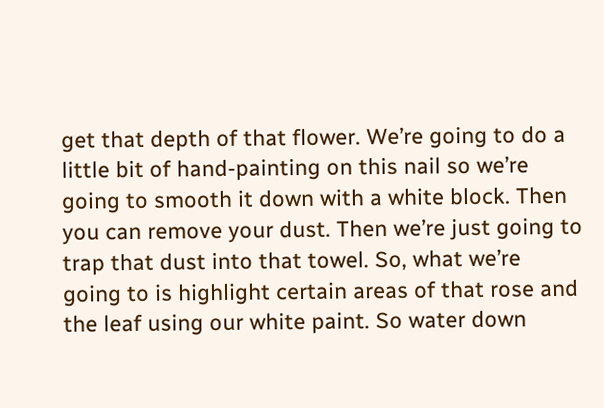get that depth of that flower. We’re going to do a little bit of hand-painting on this nail so we’re going to smooth it down with a white block. Then you can remove your dust. Then we’re just going to trap that dust into that towel. So, what we’re going to is highlight certain areas of that rose and the leaf using our white paint. So water down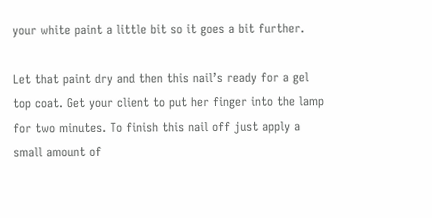your white paint a little bit so it goes a bit further.

Let that paint dry and then this nail’s ready for a gel top coat. Get your client to put her finger into the lamp for two minutes. To finish this nail off just apply a small amount of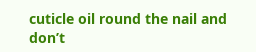cuticle oil round the nail and don’t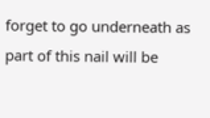forget to go underneath as part of this nail will be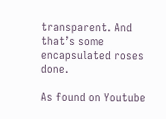transparent. And that’s some encapsulated roses done.

As found on Youtube